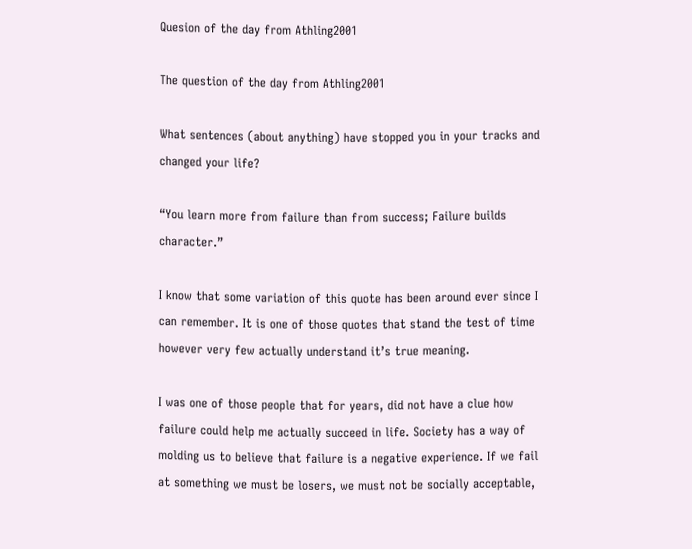Quesion of the day from Athling2001

The question of the day from Athling2001

What sentences (about anything) have stopped you in your tracks and changed your life?

“You learn more from failure than from success; Failure builds character.”

I know that some variation of this quote has been around ever since I can remember. It is one of those quotes that stand the test of time however very few actually understand it’s true meaning.

I was one of those people that for years, did not have a clue how failure could help me actually succeed in life. Society has a way of molding us to believe that failure is a negative experience. If we fail at something we must be losers, we must not be socially acceptable,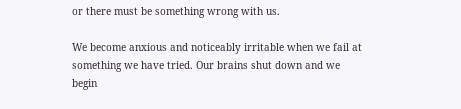or there must be something wrong with us.

We become anxious and noticeably irritable when we fail at something we have tried. Our brains shut down and we begin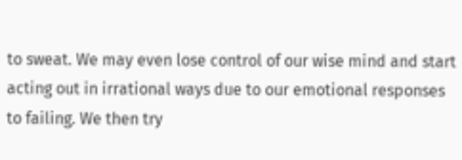to sweat. We may even lose control of our wise mind and start acting out in irrational ways due to our emotional responses to failing. We then try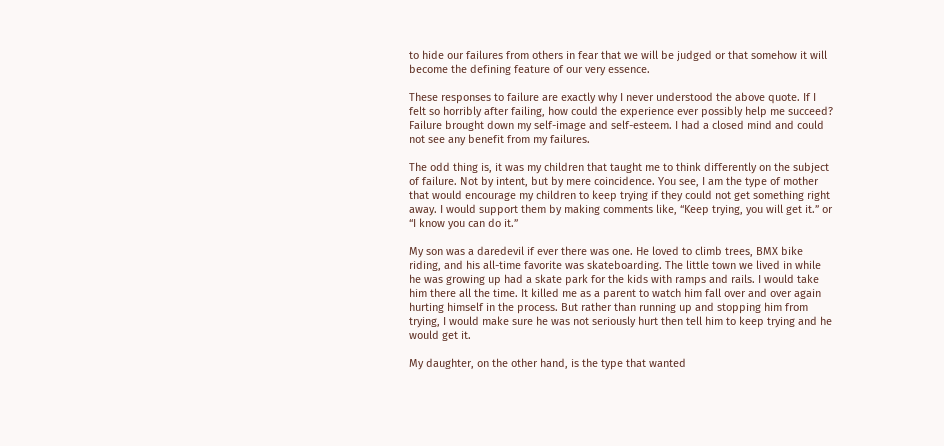to hide our failures from others in fear that we will be judged or that somehow it will become the defining feature of our very essence.

These responses to failure are exactly why I never understood the above quote. If I felt so horribly after failing, how could the experience ever possibly help me succeed? Failure brought down my self-image and self-esteem. I had a closed mind and could not see any benefit from my failures.

The odd thing is, it was my children that taught me to think differently on the subject of failure. Not by intent, but by mere coincidence. You see, I am the type of mother that would encourage my children to keep trying if they could not get something right away. I would support them by making comments like, “Keep trying, you will get it.” or “I know you can do it.”

My son was a daredevil if ever there was one. He loved to climb trees, BMX bike riding, and his all-time favorite was skateboarding. The little town we lived in while he was growing up had a skate park for the kids with ramps and rails. I would take him there all the time. It killed me as a parent to watch him fall over and over again hurting himself in the process. But rather than running up and stopping him from trying, I would make sure he was not seriously hurt then tell him to keep trying and he would get it.

My daughter, on the other hand, is the type that wanted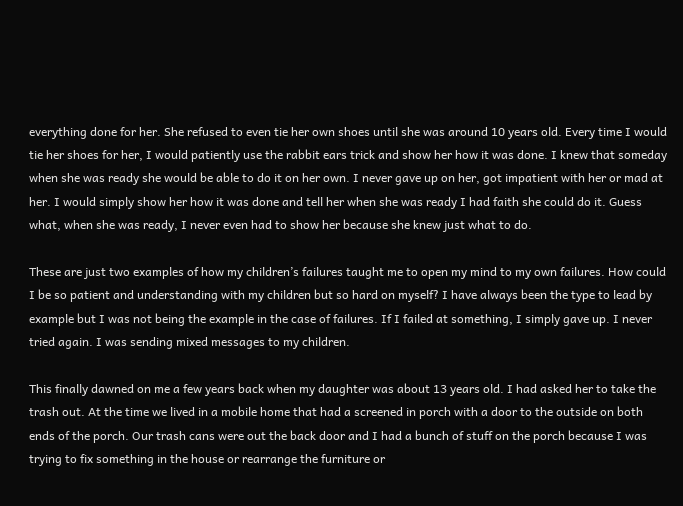everything done for her. She refused to even tie her own shoes until she was around 10 years old. Every time I would tie her shoes for her, I would patiently use the rabbit ears trick and show her how it was done. I knew that someday when she was ready she would be able to do it on her own. I never gave up on her, got impatient with her or mad at her. I would simply show her how it was done and tell her when she was ready I had faith she could do it. Guess what, when she was ready, I never even had to show her because she knew just what to do.

These are just two examples of how my children’s failures taught me to open my mind to my own failures. How could I be so patient and understanding with my children but so hard on myself? I have always been the type to lead by example but I was not being the example in the case of failures. If I failed at something, I simply gave up. I never tried again. I was sending mixed messages to my children.

This finally dawned on me a few years back when my daughter was about 13 years old. I had asked her to take the trash out. At the time we lived in a mobile home that had a screened in porch with a door to the outside on both ends of the porch. Our trash cans were out the back door and I had a bunch of stuff on the porch because I was trying to fix something in the house or rearrange the furniture or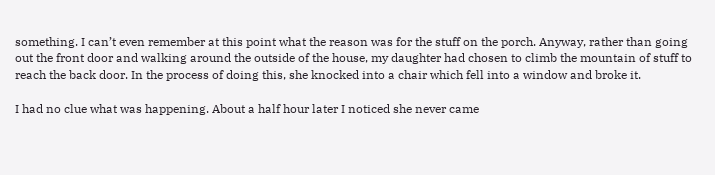something. I can’t even remember at this point what the reason was for the stuff on the porch. Anyway, rather than going out the front door and walking around the outside of the house, my daughter had chosen to climb the mountain of stuff to reach the back door. In the process of doing this, she knocked into a chair which fell into a window and broke it.

I had no clue what was happening. About a half hour later I noticed she never came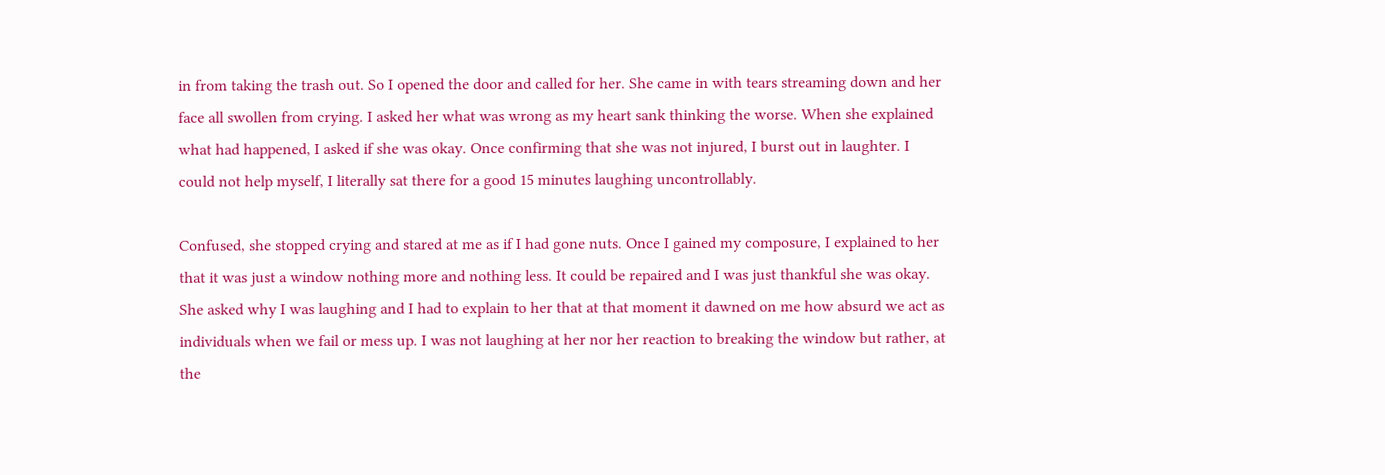in from taking the trash out. So I opened the door and called for her. She came in with tears streaming down and her face all swollen from crying. I asked her what was wrong as my heart sank thinking the worse. When she explained what had happened, I asked if she was okay. Once confirming that she was not injured, I burst out in laughter. I could not help myself, I literally sat there for a good 15 minutes laughing uncontrollably.

Confused, she stopped crying and stared at me as if I had gone nuts. Once I gained my composure, I explained to her that it was just a window nothing more and nothing less. It could be repaired and I was just thankful she was okay. She asked why I was laughing and I had to explain to her that at that moment it dawned on me how absurd we act as individuals when we fail or mess up. I was not laughing at her nor her reaction to breaking the window but rather, at the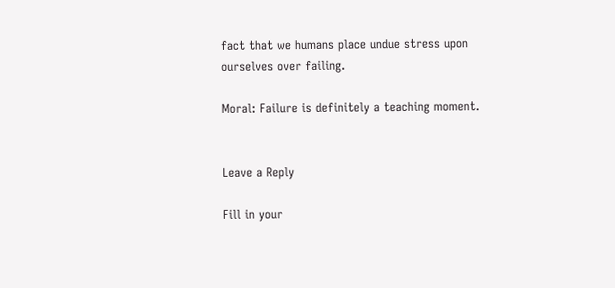fact that we humans place undue stress upon ourselves over failing.

Moral: Failure is definitely a teaching moment.


Leave a Reply

Fill in your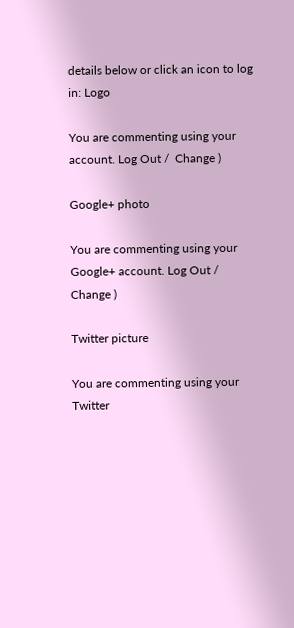details below or click an icon to log in: Logo

You are commenting using your account. Log Out /  Change )

Google+ photo

You are commenting using your Google+ account. Log Out /  Change )

Twitter picture

You are commenting using your Twitter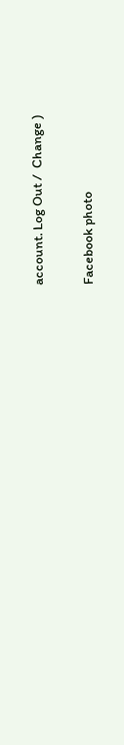account. Log Out /  Change )

Facebook photo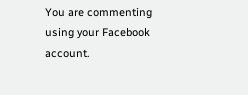You are commenting using your Facebook account.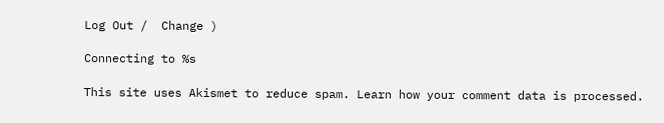Log Out /  Change )

Connecting to %s

This site uses Akismet to reduce spam. Learn how your comment data is processed.